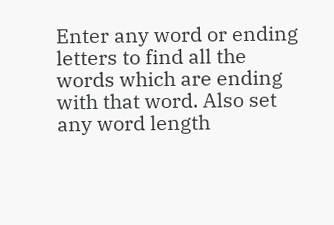Enter any word or ending letters to find all the words which are ending with that word. Also set any word length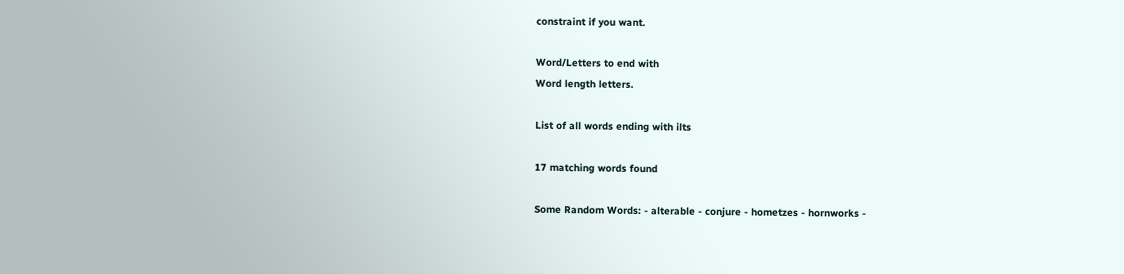constraint if you want.

Word/Letters to end with
Word length letters.

List of all words ending with ilts

17 matching words found

Some Random Words: - alterable - conjure - hometzes - hornworks -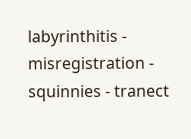labyrinthitis - misregistration - squinnies - tranect